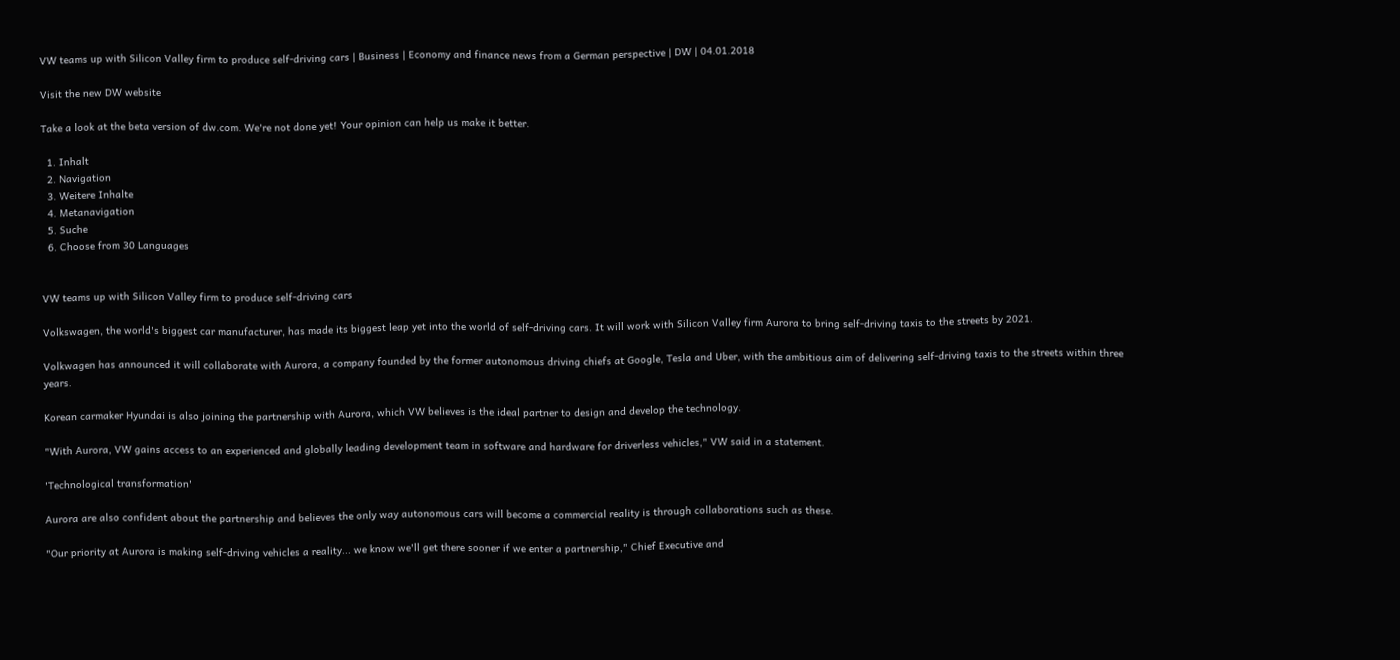VW teams up with Silicon Valley firm to produce self-driving cars | Business | Economy and finance news from a German perspective | DW | 04.01.2018

Visit the new DW website

Take a look at the beta version of dw.com. We're not done yet! Your opinion can help us make it better.

  1. Inhalt
  2. Navigation
  3. Weitere Inhalte
  4. Metanavigation
  5. Suche
  6. Choose from 30 Languages


VW teams up with Silicon Valley firm to produce self-driving cars

Volkswagen, the world's biggest car manufacturer, has made its biggest leap yet into the world of self-driving cars. It will work with Silicon Valley firm Aurora to bring self-driving taxis to the streets by 2021.

Volkwagen has announced it will collaborate with Aurora, a company founded by the former autonomous driving chiefs at Google, Tesla and Uber, with the ambitious aim of delivering self-driving taxis to the streets within three years.

Korean carmaker Hyundai is also joining the partnership with Aurora, which VW believes is the ideal partner to design and develop the technology.

"With Aurora, VW gains access to an experienced and globally leading development team in software and hardware for driverless vehicles," VW said in a statement.

'Technological transformation'

Aurora are also confident about the partnership and believes the only way autonomous cars will become a commercial reality is through collaborations such as these.

"Our priority at Aurora is making self-driving vehicles a reality... we know we'll get there sooner if we enter a partnership," Chief Executive and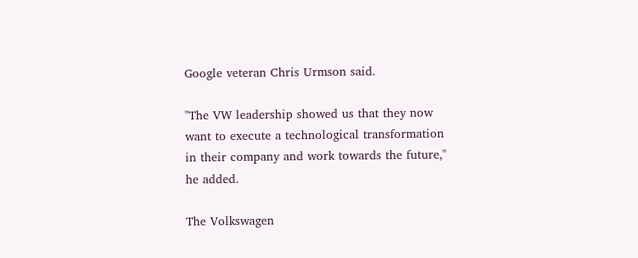Google veteran Chris Urmson said.

"The VW leadership showed us that they now want to execute a technological transformation in their company and work towards the future," he added.

The Volkswagen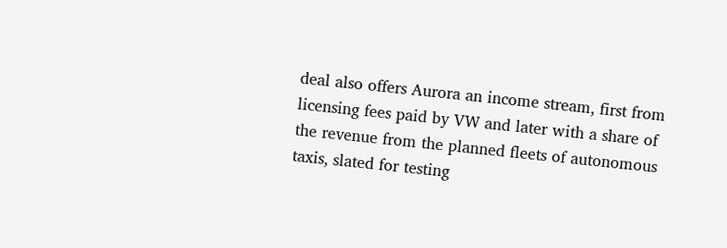deal also offers Aurora an income stream, first from licensing fees paid by VW and later with a share of the revenue from the planned fleets of autonomous taxis, slated for testing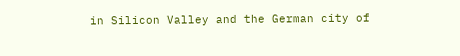in Silicon Valley and the German city of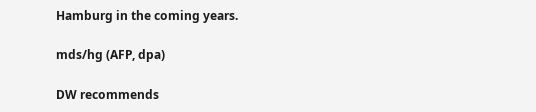Hamburg in the coming years.

mds/hg (AFP, dpa)

DW recommends